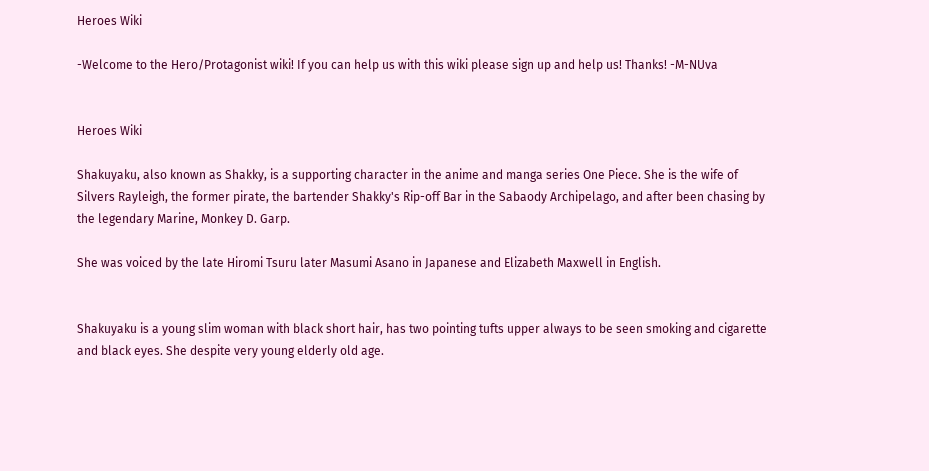Heroes Wiki

-Welcome to the Hero/Protagonist wiki! If you can help us with this wiki please sign up and help us! Thanks! -M-NUva


Heroes Wiki

Shakuyaku, also known as Shakky, is a supporting character in the anime and manga series One Piece. She is the wife of Silvers Rayleigh, the former pirate, the bartender Shakky's Rip-off Bar in the Sabaody Archipelago, and after been chasing by the legendary Marine, Monkey D. Garp.

She was voiced by the late Hiromi Tsuru later Masumi Asano in Japanese and Elizabeth Maxwell in English.


Shakuyaku is a young slim woman with black short hair, has two pointing tufts upper always to be seen smoking and cigarette and black eyes. She despite very young elderly old age.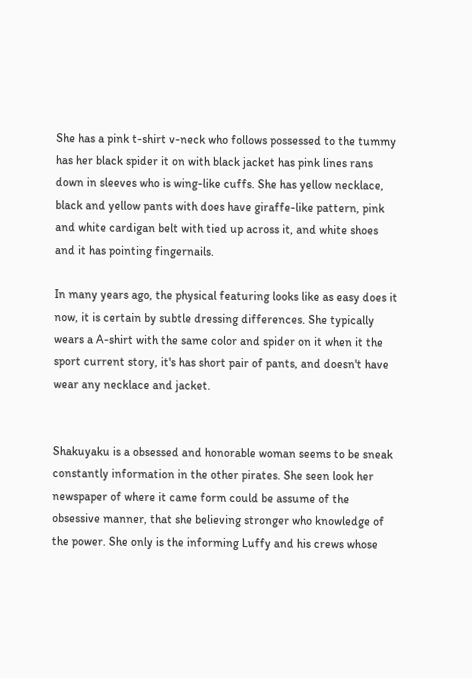She has a pink t-shirt v-neck who follows possessed to the tummy has her black spider it on with black jacket has pink lines rans down in sleeves who is wing-like cuffs. She has yellow necklace, black and yellow pants with does have giraffe-like pattern, pink and white cardigan belt with tied up across it, and white shoes and it has pointing fingernails.

In many years ago, the physical featuring looks like as easy does it now, it is certain by subtle dressing differences. She typically wears a A-shirt with the same color and spider on it when it the sport current story, it's has short pair of pants, and doesn't have wear any necklace and jacket.


Shakuyaku is a obsessed and honorable woman seems to be sneak constantly information in the other pirates. She seen look her newspaper of where it came form could be assume of the obsessive manner, that she believing stronger who knowledge of the power. She only is the informing Luffy and his crews whose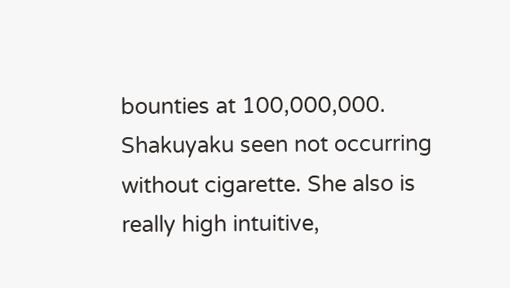bounties at 100,000,000. Shakuyaku seen not occurring without cigarette. She also is really high intuitive,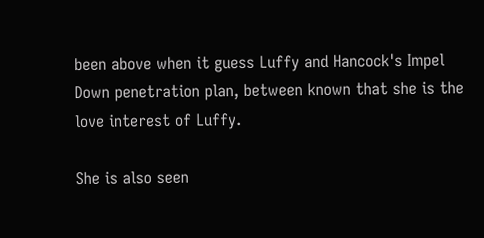been above when it guess Luffy and Hancock's Impel Down penetration plan, between known that she is the love interest of Luffy.

She is also seen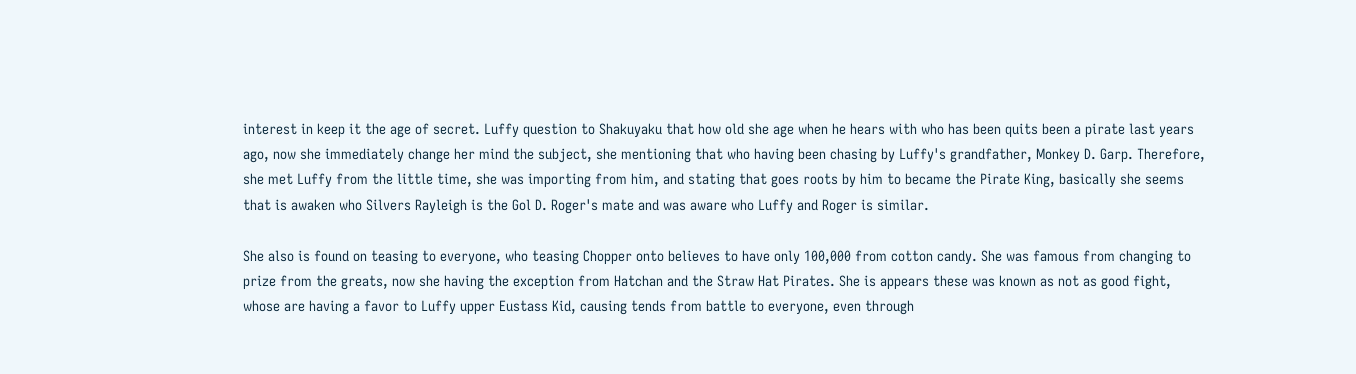interest in keep it the age of secret. Luffy question to Shakuyaku that how old she age when he hears with who has been quits been a pirate last years ago, now she immediately change her mind the subject, she mentioning that who having been chasing by Luffy's grandfather, Monkey D. Garp. Therefore, she met Luffy from the little time, she was importing from him, and stating that goes roots by him to became the Pirate King, basically she seems that is awaken who Silvers Rayleigh is the Gol D. Roger's mate and was aware who Luffy and Roger is similar.

She also is found on teasing to everyone, who teasing Chopper onto believes to have only 100,000 from cotton candy. She was famous from changing to prize from the greats, now she having the exception from Hatchan and the Straw Hat Pirates. She is appears these was known as not as good fight, whose are having a favor to Luffy upper Eustass Kid, causing tends from battle to everyone, even through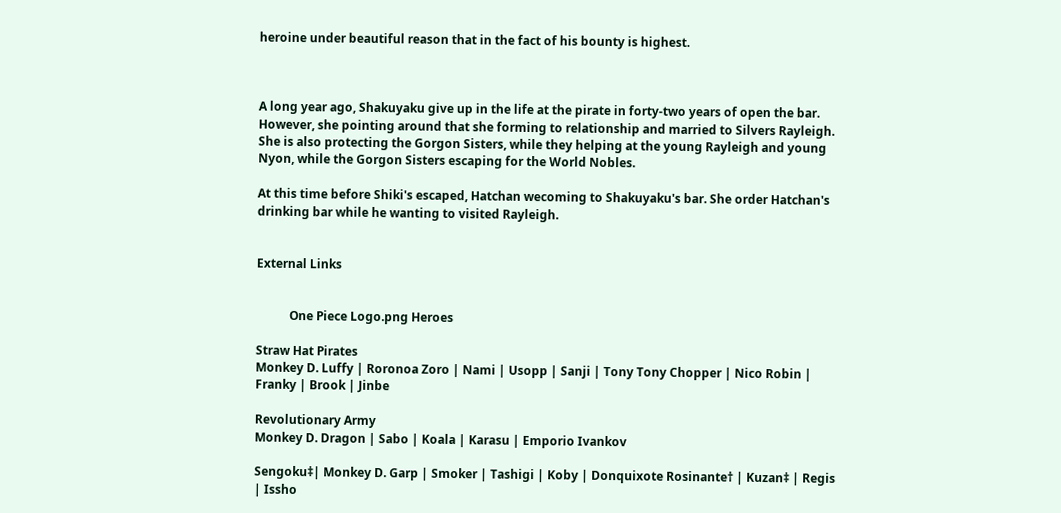heroine under beautiful reason that in the fact of his bounty is highest.



A long year ago, Shakuyaku give up in the life at the pirate in forty-two years of open the bar. However, she pointing around that she forming to relationship and married to Silvers Rayleigh. She is also protecting the Gorgon Sisters, while they helping at the young Rayleigh and young Nyon, while the Gorgon Sisters escaping for the World Nobles.

At this time before Shiki's escaped, Hatchan wecoming to Shakuyaku's bar. She order Hatchan's drinking bar while he wanting to visited Rayleigh.


External Links


           One Piece Logo.png Heroes

Straw Hat Pirates
Monkey D. Luffy | Roronoa Zoro | Nami | Usopp | Sanji | Tony Tony Chopper | Nico Robin | Franky | Brook | Jinbe

Revolutionary Army
Monkey D. Dragon | Sabo | Koala | Karasu | Emporio Ivankov

Sengoku‡| Monkey D. Garp | Smoker | Tashigi | Koby | Donquixote Rosinante† | Kuzan‡ | Regis | Issho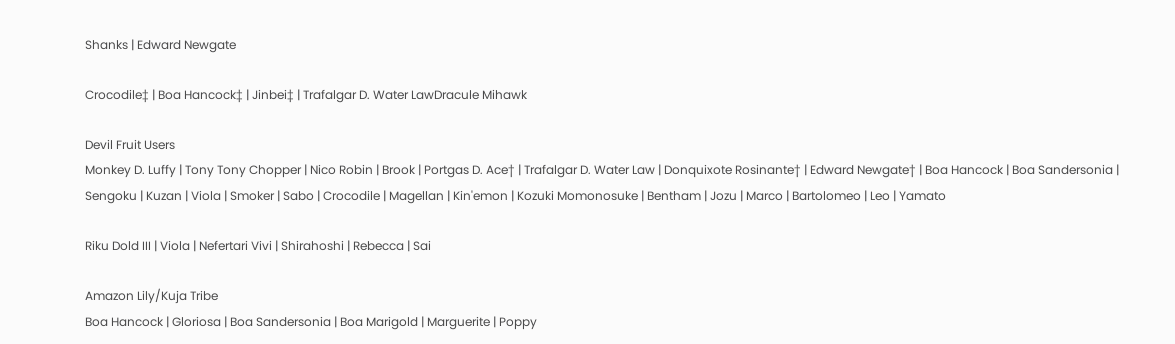Shanks | Edward Newgate

Crocodile‡ | Boa Hancock‡ | Jinbei‡ | Trafalgar D. Water LawDracule Mihawk

Devil Fruit Users
Monkey D. Luffy | Tony Tony Chopper | Nico Robin | Brook | Portgas D. Ace† | Trafalgar D. Water Law | Donquixote Rosinante† | Edward Newgate† | Boa Hancock | Boa Sandersonia | Sengoku | Kuzan | Viola | Smoker | Sabo | Crocodile | Magellan | Kin'emon | Kozuki Momonosuke | Bentham | Jozu | Marco | Bartolomeo | Leo | Yamato

Riku Dold III | Viola | Nefertari Vivi | Shirahoshi | Rebecca | Sai

Amazon Lily/Kuja Tribe
Boa Hancock | Gloriosa | Boa Sandersonia | Boa Marigold | Marguerite | Poppy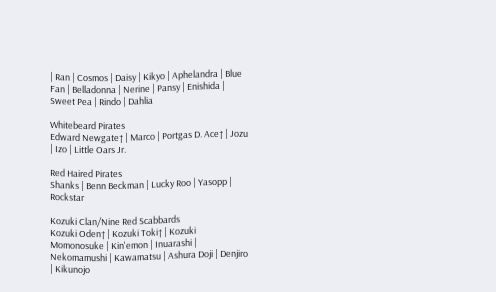| Ran | Cosmos | Daisy | Kikyo | Aphelandra | Blue Fan | Belladonna | Nerine | Pansy | Enishida | Sweet Pea | Rindo | Dahlia

Whitebeard Pirates
Edward Newgate† | Marco | Portgas D. Ace† | Jozu | Izo | Little Oars Jr.

Red Haired Pirates
Shanks | Benn Beckman | Lucky Roo | Yasopp | Rockstar

Kozuki Clan/Nine Red Scabbards
Kozuki Oden† | Kozuki Toki† | Kozuki Momonosuke | Kin'emon | Inuarashi | Nekomamushi | Kawamatsu | Ashura Doji | Denjiro | Kikunojo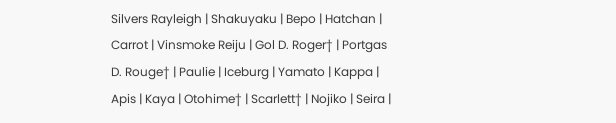Silvers Rayleigh | Shakuyaku | Bepo | Hatchan | Carrot | Vinsmoke Reiju | Gol D. Roger† | Portgas D. Rouge† | Paulie | Iceburg | Yamato | Kappa | Apis | Kaya | Otohime† | Scarlett† | Nojiko | Seira |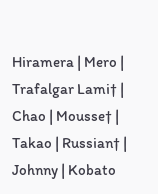Hiramera | Mero | Trafalgar Lami† | Chao | Mousse† | Takao | Russian† | Johnny | Kobato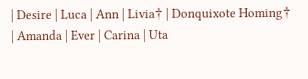| Desire | Luca | Ann | Livia† | Donquixote Homing† | Amanda | Ever | Carina | Uta